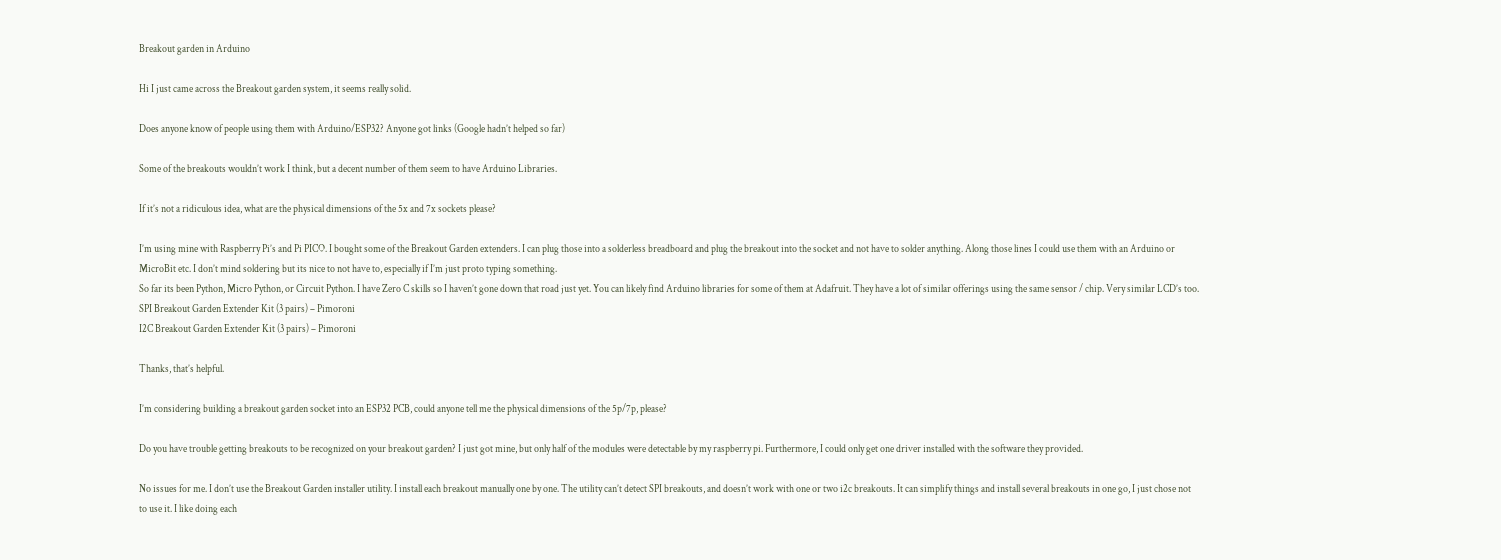Breakout garden in Arduino

Hi I just came across the Breakout garden system, it seems really solid.

Does anyone know of people using them with Arduino/ESP32? Anyone got links (Google hadn’t helped so far)

Some of the breakouts wouldn’t work I think, but a decent number of them seem to have Arduino Libraries.

If it’s not a ridiculous idea, what are the physical dimensions of the 5x and 7x sockets please?

I’m using mine with Raspberry Pi’s and Pi PICO. I bought some of the Breakout Garden extenders. I can plug those into a solderless breadboard and plug the breakout into the socket and not have to solder anything. Along those lines I could use them with an Arduino or MicroBit etc. I don’t mind soldering but its nice to not have to, especially if I’m just proto typing something.
So far its been Python, Micro Python, or Circuit Python. I have Zero C skills so I haven’t gone down that road just yet. You can likely find Arduino libraries for some of them at Adafruit. They have a lot of similar offerings using the same sensor / chip. Very similar LCD’s too.
SPI Breakout Garden Extender Kit (3 pairs) – Pimoroni
I2C Breakout Garden Extender Kit (3 pairs) – Pimoroni

Thanks, that’s helpful.

I’m considering building a breakout garden socket into an ESP32 PCB, could anyone tell me the physical dimensions of the 5p/7p, please?

Do you have trouble getting breakouts to be recognized on your breakout garden? I just got mine, but only half of the modules were detectable by my raspberry pi. Furthermore, I could only get one driver installed with the software they provided.

No issues for me. I don’t use the Breakout Garden installer utility. I install each breakout manually one by one. The utility can’t detect SPI breakouts, and doesn’t work with one or two i2c breakouts. It can simplify things and install several breakouts in one go, I just chose not to use it. I like doing each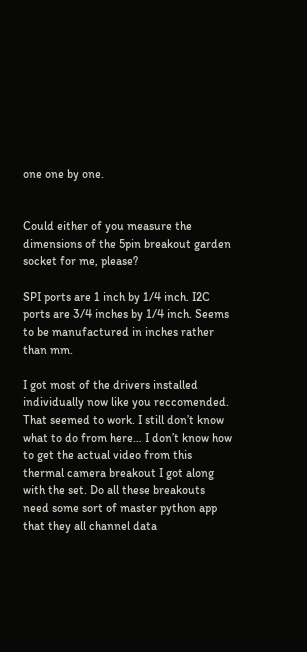one one by one.


Could either of you measure the dimensions of the 5pin breakout garden socket for me, please?

SPI ports are 1 inch by 1/4 inch. I2C ports are 3/4 inches by 1/4 inch. Seems to be manufactured in inches rather than mm.

I got most of the drivers installed individually now like you reccomended. That seemed to work. I still don’t know what to do from here… I don’t know how to get the actual video from this thermal camera breakout I got along with the set. Do all these breakouts need some sort of master python app that they all channel data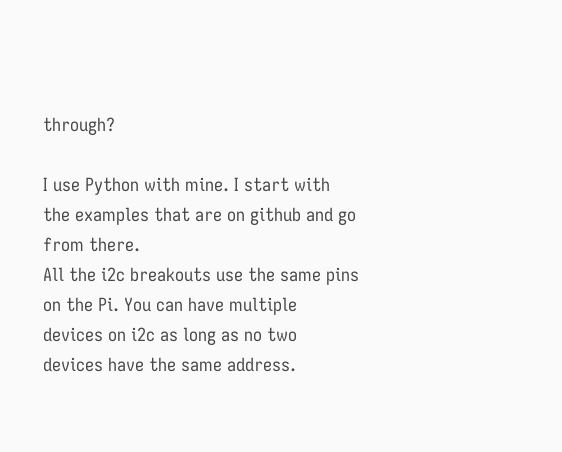through?

I use Python with mine. I start with the examples that are on github and go from there.
All the i2c breakouts use the same pins on the Pi. You can have multiple devices on i2c as long as no two devices have the same address.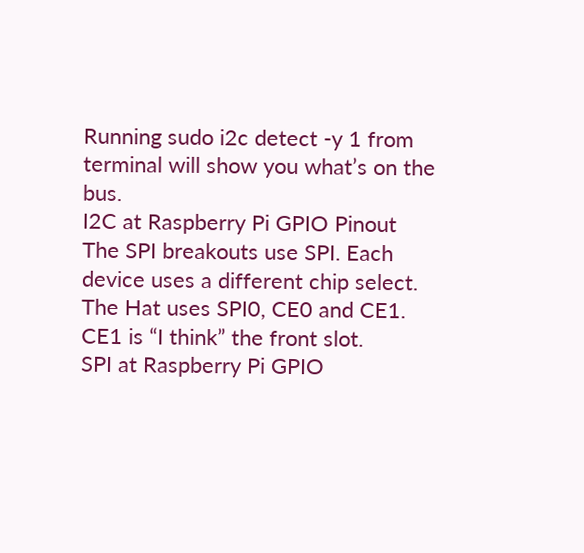Running sudo i2c detect -y 1 from terminal will show you what’s on the bus.
I2C at Raspberry Pi GPIO Pinout
The SPI breakouts use SPI. Each device uses a different chip select. The Hat uses SPI0, CE0 and CE1. CE1 is “I think” the front slot.
SPI at Raspberry Pi GPIO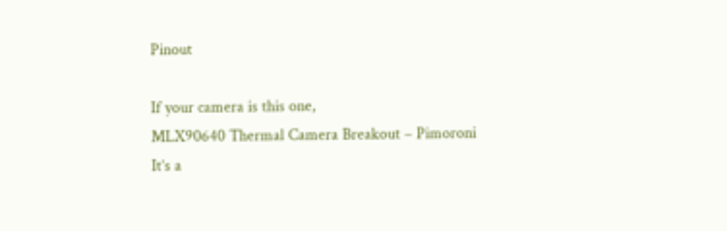Pinout

If your camera is this one,
MLX90640 Thermal Camera Breakout – Pimoroni
It’s a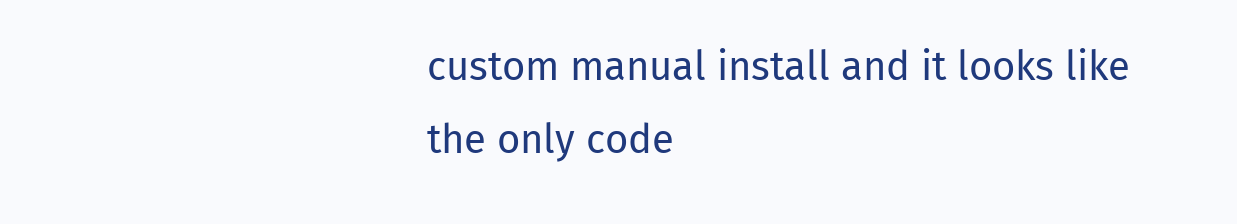custom manual install and it looks like the only code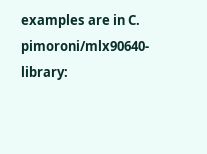examples are in C.
pimoroni/mlx90640-library: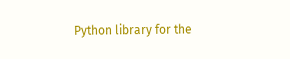Python library for the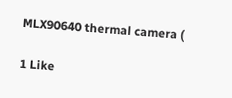MLX90640 thermal camera (

1 Like